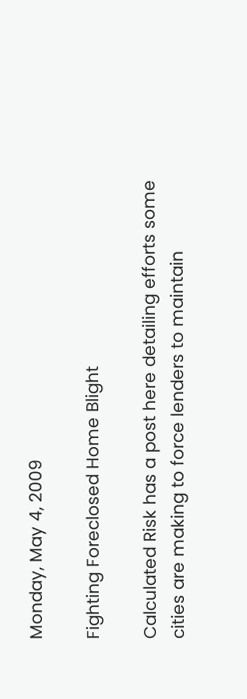Monday, May 4, 2009

Fighting Foreclosed Home Blight

Calculated Risk has a post here detailing efforts some cities are making to force lenders to maintain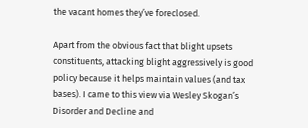the vacant homes they’ve foreclosed.

Apart from the obvious fact that blight upsets constituents, attacking blight aggressively is good policy because it helps maintain values (and tax bases). I came to this view via Wesley Skogan’s Disorder and Decline and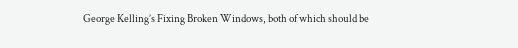George Kelling’s Fixing Broken Windows, both of which should be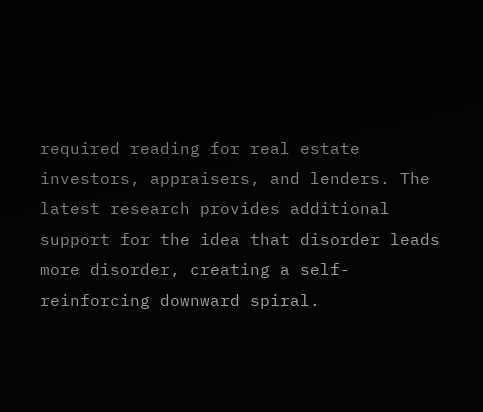required reading for real estate investors, appraisers, and lenders. The latest research provides additional support for the idea that disorder leads more disorder, creating a self-reinforcing downward spiral.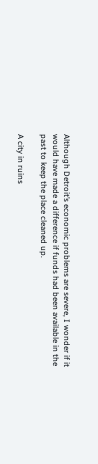Although Detroit’s economic problems are severe, I wonder if it would have made a difference if funds had been available in the past to keep the place cleaned up.

A city in ruins